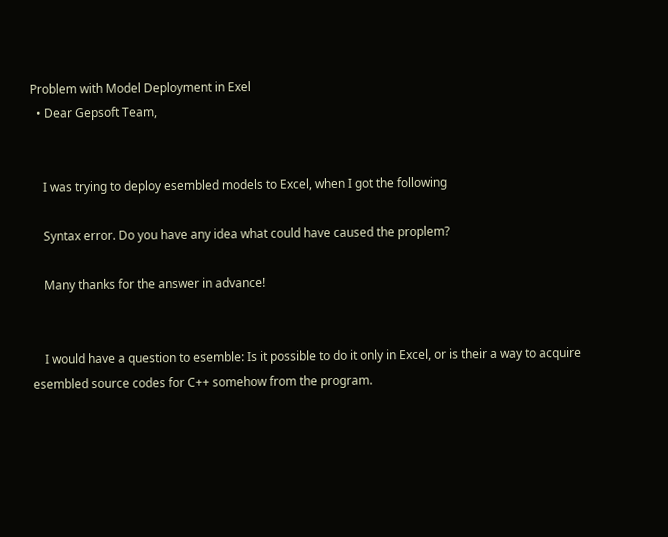Problem with Model Deployment in Exel
  • Dear Gepsoft Team,


    I was trying to deploy esembled models to Excel, when I got the following

    Syntax error. Do you have any idea what could have caused the proplem?

    Many thanks for the answer in advance!


    I would have a question to esemble: Is it possible to do it only in Excel, or is their a way to acquire esembled source codes for C++ somehow from the program.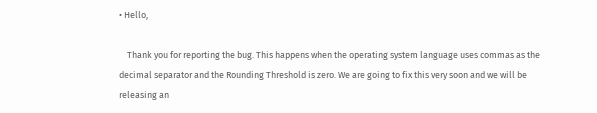• Hello,

    Thank you for reporting the bug. This happens when the operating system language uses commas as the decimal separator and the Rounding Threshold is zero. We are going to fix this very soon and we will be releasing an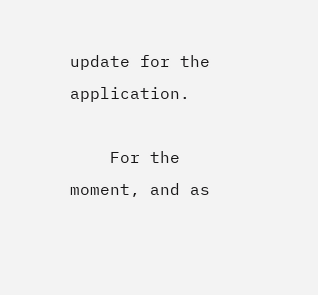update for the application.

    For the moment, and as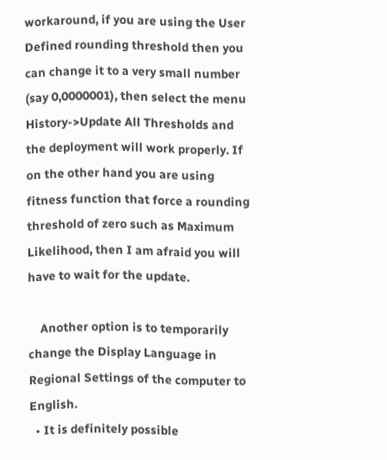workaround, if you are using the User Defined rounding threshold then you can change it to a very small number (say 0,0000001), then select the menu History->Update All Thresholds and the deployment will work properly. If on the other hand you are using fitness function that force a rounding threshold of zero such as Maximum Likelihood, then I am afraid you will have to wait for the update.

    Another option is to temporarily change the Display Language in Regional Settings of the computer to English.
  • It is definitely possible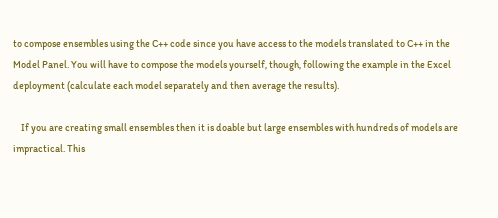to compose ensembles using the C++ code since you have access to the models translated to C++ in the Model Panel. You will have to compose the models yourself, though, following the example in the Excel deployment (calculate each model separately and then average the results).

    If you are creating small ensembles then it is doable but large ensembles with hundreds of models are impractical. This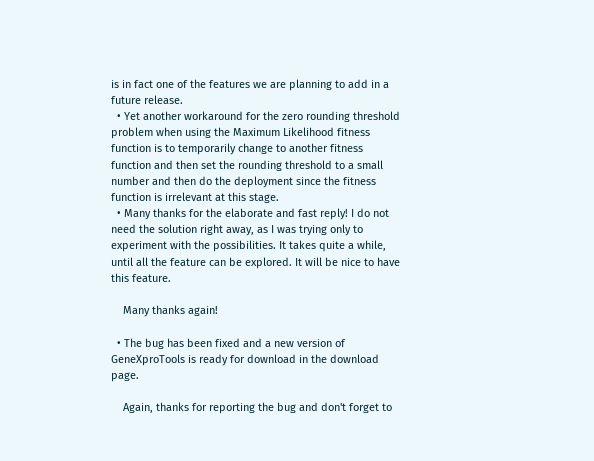is in fact one of the features we are planning to add in a future release.
  • Yet another workaround for the zero rounding threshold problem when using the Maximum Likelihood fitness function is to temporarily change to another fitness function and then set the rounding threshold to a small number and then do the deployment since the fitness function is irrelevant at this stage.
  • Many thanks for the elaborate and fast reply! I do not need the solution right away, as I was trying only to experiment with the possibilities. It takes quite a while, until all the feature can be explored. It will be nice to have this feature.

    Many thanks again!

  • The bug has been fixed and a new version of GeneXproTools is ready for download in the download page.

    Again, thanks for reporting the bug and don't forget to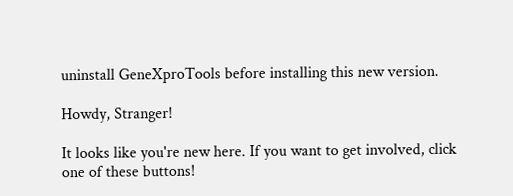uninstall GeneXproTools before installing this new version.

Howdy, Stranger!

It looks like you're new here. If you want to get involved, click one of these buttons!